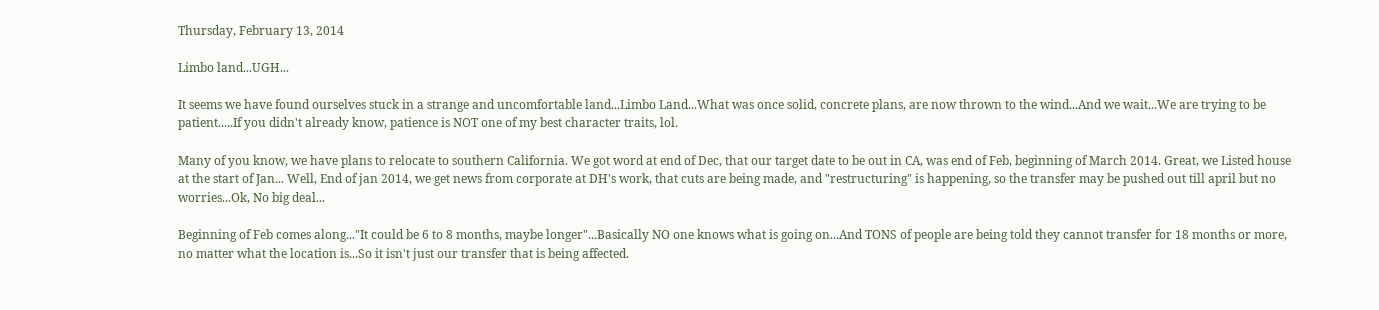Thursday, February 13, 2014

Limbo land...UGH...

It seems we have found ourselves stuck in a strange and uncomfortable land...Limbo Land...What was once solid, concrete plans, are now thrown to the wind...And we wait...We are trying to be patient.....If you didn't already know, patience is NOT one of my best character traits, lol.

Many of you know, we have plans to relocate to southern California. We got word at end of Dec, that our target date to be out in CA, was end of Feb, beginning of March 2014. Great, we Listed house at the start of Jan... Well, End of jan 2014, we get news from corporate at DH's work, that cuts are being made, and "restructuring" is happening, so the transfer may be pushed out till april but no worries...Ok, No big deal...

Beginning of Feb comes along..."It could be 6 to 8 months, maybe longer"...Basically NO one knows what is going on...And TONS of people are being told they cannot transfer for 18 months or more, no matter what the location is...So it isn't just our transfer that is being affected.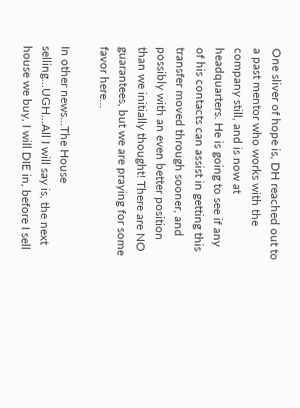One sliver of hope is, DH reached out to a past mentor who works with the company still, and is now at headquarters. He is going to see if any of his contacts can assist in getting this transfer moved through sooner, and possibly with an even better position than we initially thought! There are NO guarantees, but we are praying for some favor here...

In other news...The House selling...UGH...All I will say is, the next house we buy, I will DIE in, before I sell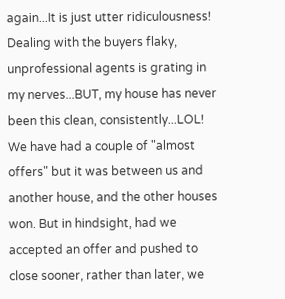again...It is just utter ridiculousness! Dealing with the buyers flaky, unprofessional agents is grating in my nerves...BUT, my house has never been this clean, consistently...LOL! We have had a couple of "almost offers" but it was between us and another house, and the other houses won. But in hindsight, had we accepted an offer and pushed to close sooner, rather than later, we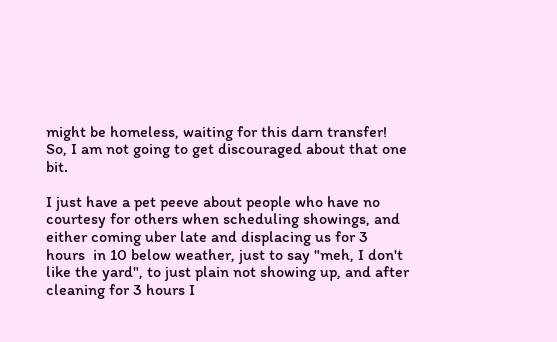might be homeless, waiting for this darn transfer! So, I am not going to get discouraged about that one bit.

I just have a pet peeve about people who have no courtesy for others when scheduling showings, and either coming uber late and displacing us for 3 hours  in 10 below weather, just to say "meh, I don't like the yard", to just plain not showing up, and after cleaning for 3 hours I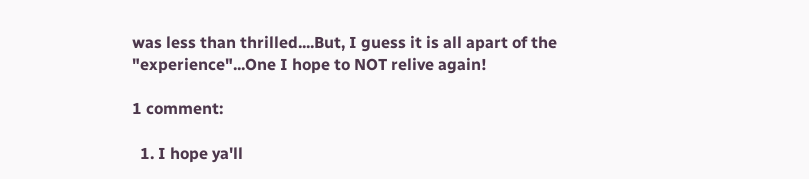was less than thrilled....But, I guess it is all apart of the "experience"...One I hope to NOT relive again!

1 comment:

  1. I hope ya'll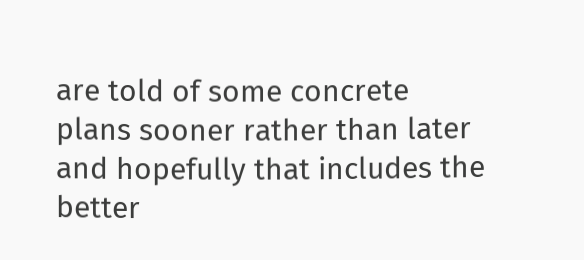are told of some concrete plans sooner rather than later and hopefully that includes the better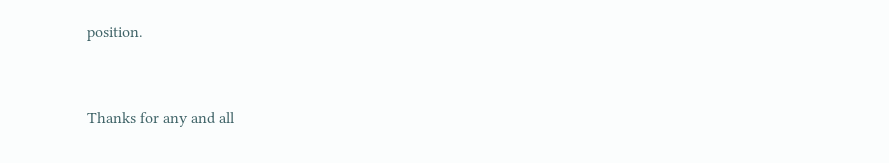position.


Thanks for any and all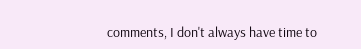comments, I don't always have time to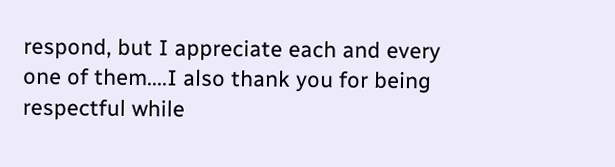respond, but I appreciate each and every one of them....I also thank you for being respectful while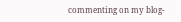commenting on my blog-